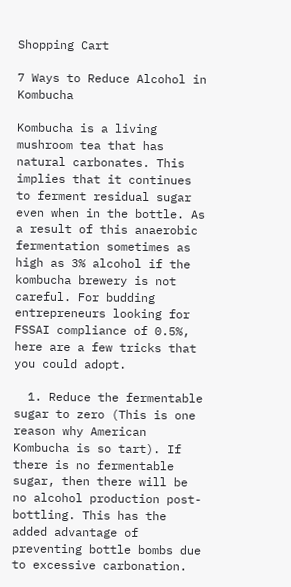Shopping Cart

7 Ways to Reduce Alcohol in Kombucha

Kombucha is a living mushroom tea that has natural carbonates. This implies that it continues to ferment residual sugar even when in the bottle. As a result of this anaerobic fermentation sometimes as high as 3% alcohol if the kombucha brewery is not careful. For budding entrepreneurs looking for FSSAI compliance of 0.5%, here are a few tricks that you could adopt.

  1. Reduce the fermentable sugar to zero (This is one reason why American Kombucha is so tart). If there is no fermentable sugar, then there will be no alcohol production post-bottling. This has the added advantage of preventing bottle bombs due to excessive carbonation.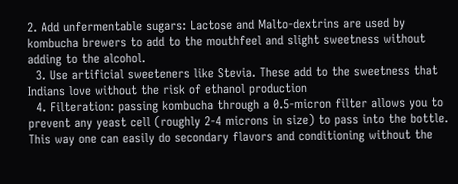2. Add unfermentable sugars: Lactose and Malto-dextrins are used by kombucha brewers to add to the mouthfeel and slight sweetness without adding to the alcohol.
  3. Use artificial sweeteners like Stevia. These add to the sweetness that Indians love without the risk of ethanol production
  4. Filteration: passing kombucha through a 0.5-micron filter allows you to prevent any yeast cell (roughly 2-4 microns in size) to pass into the bottle. This way one can easily do secondary flavors and conditioning without the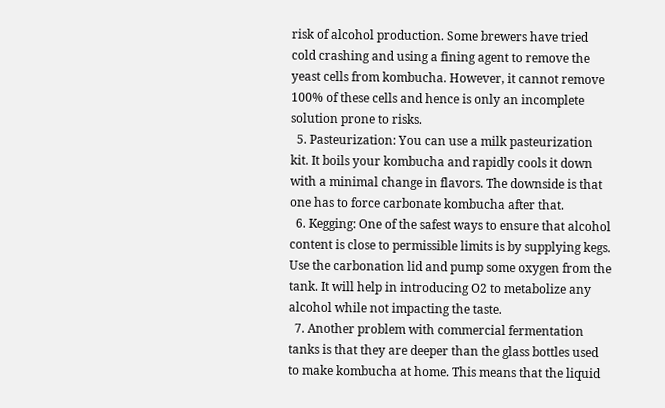risk of alcohol production. Some brewers have tried cold crashing and using a fining agent to remove the yeast cells from kombucha. However, it cannot remove 100% of these cells and hence is only an incomplete solution prone to risks.
  5. Pasteurization: You can use a milk pasteurization kit. It boils your kombucha and rapidly cools it down with a minimal change in flavors. The downside is that one has to force carbonate kombucha after that.
  6. Kegging: One of the safest ways to ensure that alcohol content is close to permissible limits is by supplying kegs. Use the carbonation lid and pump some oxygen from the tank. It will help in introducing O2 to metabolize any alcohol while not impacting the taste.
  7. Another problem with commercial fermentation tanks is that they are deeper than the glass bottles used to make kombucha at home. This means that the liquid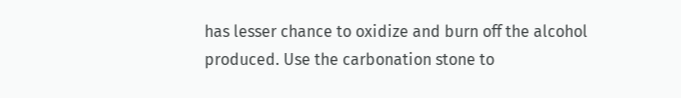has lesser chance to oxidize and burn off the alcohol produced. Use the carbonation stone to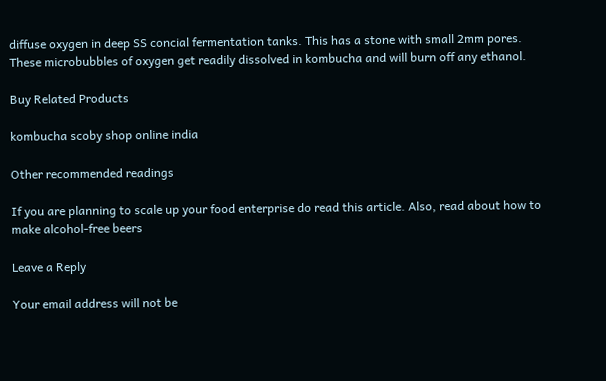diffuse oxygen in deep SS concial fermentation tanks. This has a stone with small 2mm pores. These microbubbles of oxygen get readily dissolved in kombucha and will burn off any ethanol.

Buy Related Products

kombucha scoby shop online india

Other recommended readings

If you are planning to scale up your food enterprise do read this article. Also, read about how to make alcohol-free beers

Leave a Reply

Your email address will not be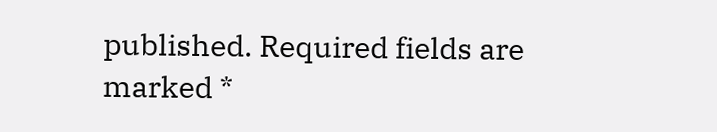published. Required fields are marked *